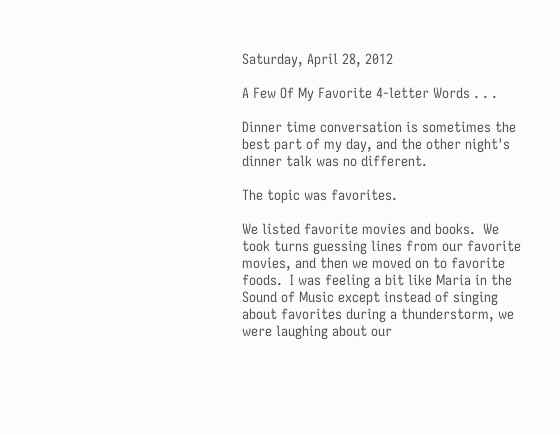Saturday, April 28, 2012

A Few Of My Favorite 4-letter Words . . .

Dinner time conversation is sometimes the best part of my day, and the other night's dinner talk was no different.

The topic was favorites.

We listed favorite movies and books.  We took turns guessing lines from our favorite movies, and then we moved on to favorite foods.  I was feeling a bit like Maria in the Sound of Music except instead of singing about favorites during a thunderstorm, we were laughing about our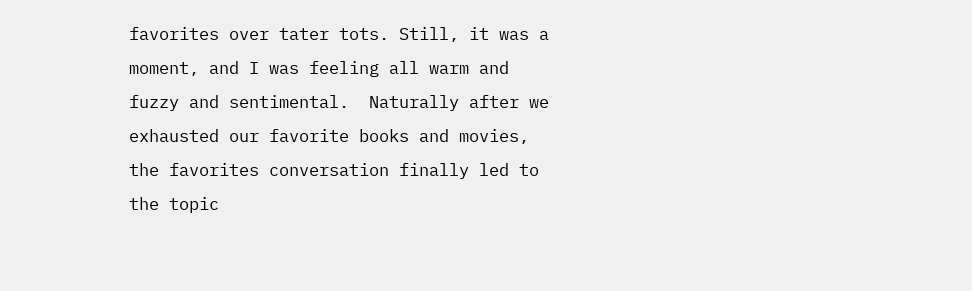favorites over tater tots. Still, it was a moment, and I was feeling all warm and fuzzy and sentimental.  Naturally after we exhausted our favorite books and movies, the favorites conversation finally led to the topic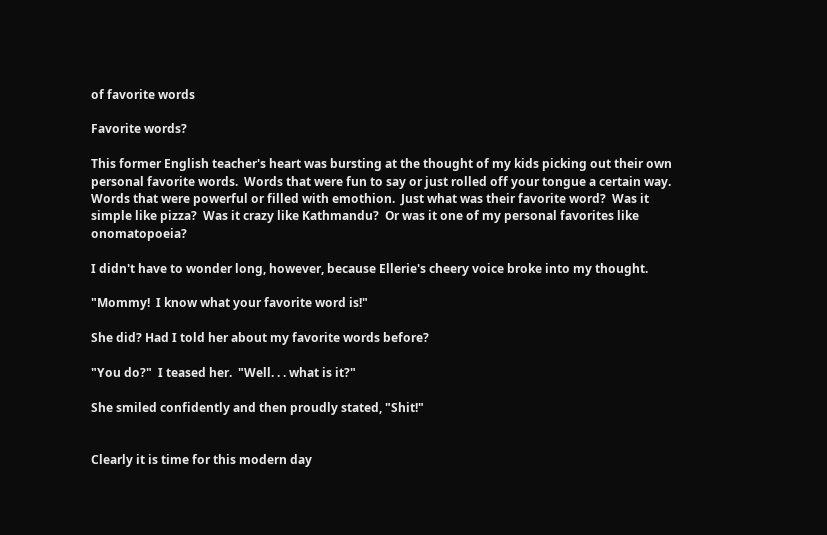of favorite words

Favorite words?

This former English teacher's heart was bursting at the thought of my kids picking out their own personal favorite words.  Words that were fun to say or just rolled off your tongue a certain way.  Words that were powerful or filled with emothion.  Just what was their favorite word?  Was it simple like pizza?  Was it crazy like Kathmandu?  Or was it one of my personal favorites like onomatopoeia?

I didn't have to wonder long, however, because Ellerie's cheery voice broke into my thought.

"Mommy!  I know what your favorite word is!"

She did? Had I told her about my favorite words before?

"You do?"  I teased her.  "Well. . . what is it?"

She smiled confidently and then proudly stated, "Shit!"


Clearly it is time for this modern day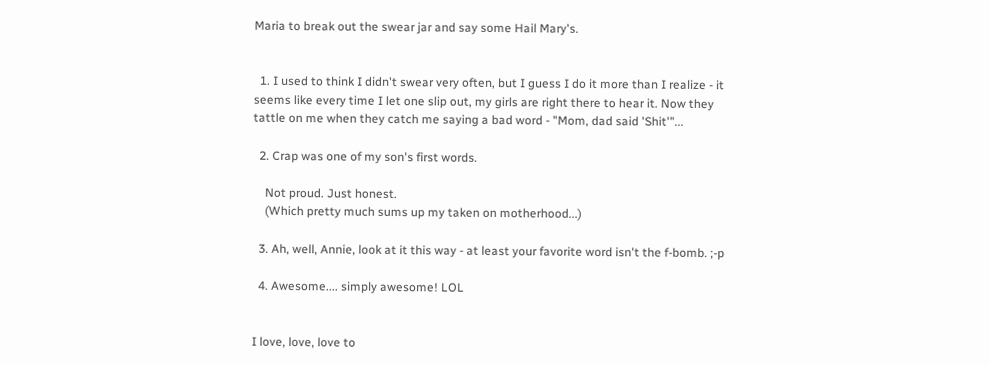Maria to break out the swear jar and say some Hail Mary's.


  1. I used to think I didn't swear very often, but I guess I do it more than I realize - it seems like every time I let one slip out, my girls are right there to hear it. Now they tattle on me when they catch me saying a bad word - "Mom, dad said 'Shit'"...

  2. Crap was one of my son's first words.

    Not proud. Just honest.
    (Which pretty much sums up my taken on motherhood...)

  3. Ah, well, Annie, look at it this way - at least your favorite word isn't the f-bomb. ;-p

  4. Awesome.... simply awesome! LOL


I love, love, love to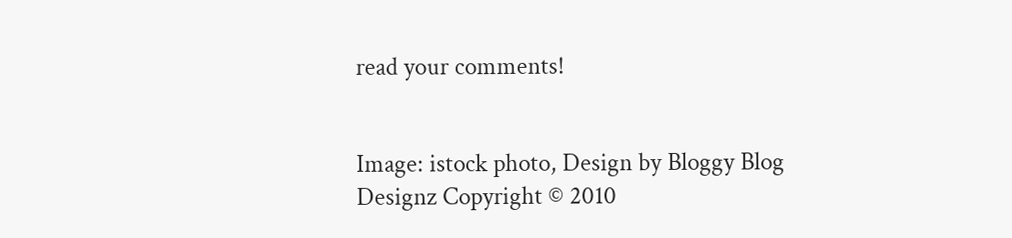read your comments!


Image: istock photo, Design by Bloggy Blog Designz Copyright © 2010